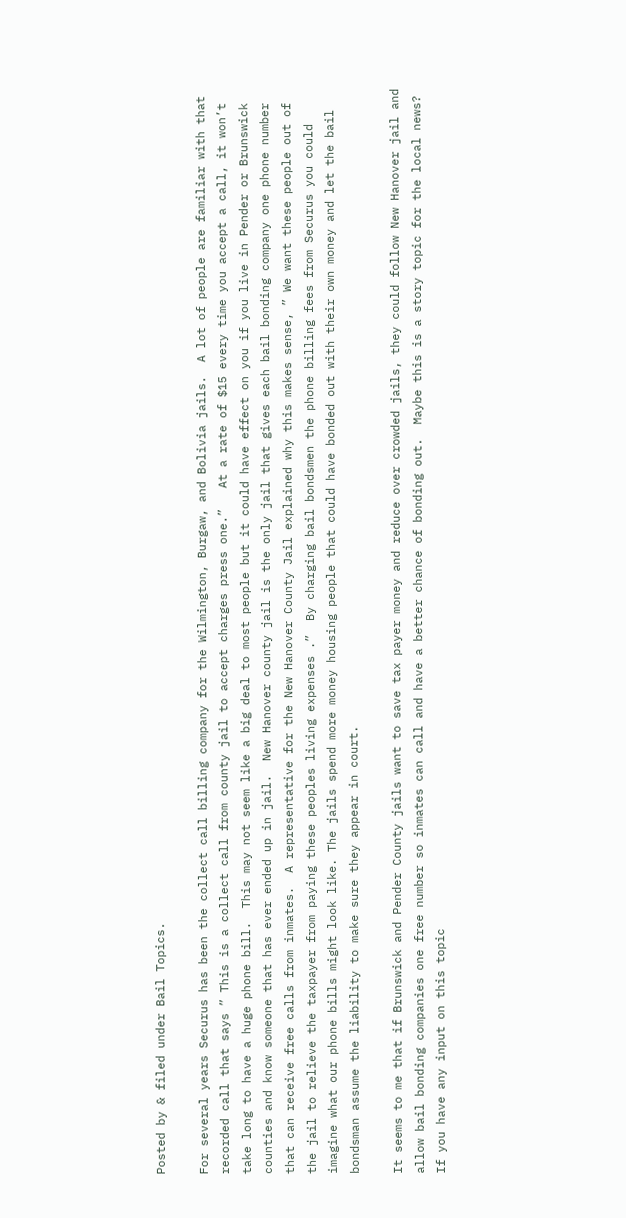Posted by & filed under Bail Topics.

For several years Securus has been the collect call billing company for the Wilmington, Burgaw, and Bolivia jails.  A lot of people are familiar with that recorded call that says ” This is a collect call from county jail to accept charges press one.”   At a rate of $15 every time you accept a call, it won’t take long to have a huge phone bill.  This may not seem like a big deal to most people but it could have effect on you if you live in Pender or Brunswick counties and know someone that has ever ended up in jail.  New Hanover county jail is the only jail that gives each bail bonding company one phone number that can receive free calls from inmates.  A representative for the New Hanover County Jail explained why this makes sense, ” We want these people out of the jail to relieve the taxpayer from paying these peoples living expenses .”  By charging bail bondsmen the phone billing fees from Securus you could imagine what our phone bills might look like. The jails spend more money housing people that could have bonded out with their own money and let the bail bondsman assume the liability to make sure they appear in court.

It seems to me that if Brunswick and Pender County jails want to save tax payer money and reduce over crowded jails, they could follow New Hanover jail and allow bail bonding companies one free number so inmates can call and have a better chance of bonding out.  Maybe this is a story topic for the local news?  If you have any input on this topic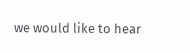we would like to hear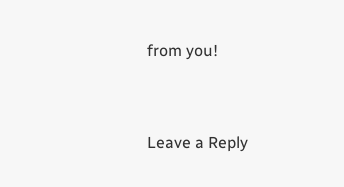from you!


Leave a Reply